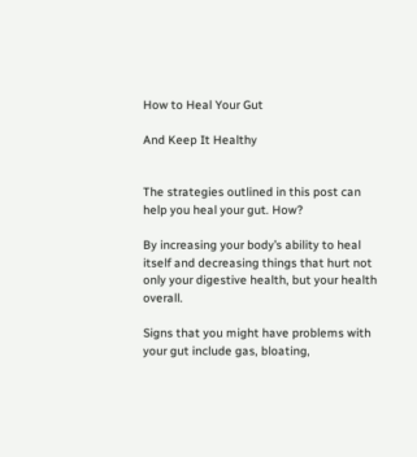How to Heal Your Gut

And Keep It Healthy


The strategies outlined in this post can help you heal your gut. How?

By increasing your body’s ability to heal itself and decreasing things that hurt not only your digestive health, but your health overall.

Signs that you might have problems with your gut include gas, bloating,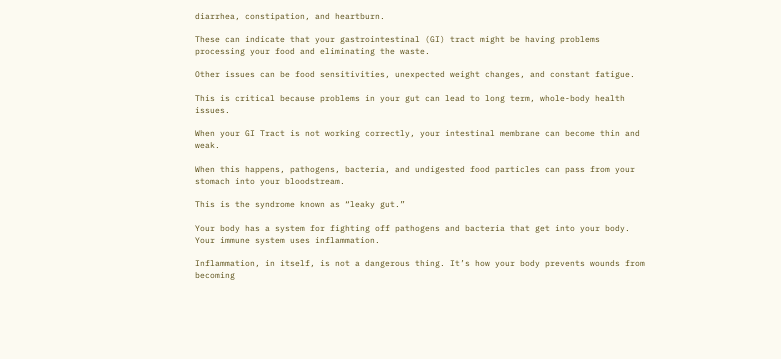diarrhea, constipation, and heartburn.

These can indicate that your gastrointestinal (GI) tract might be having problems processing your food and eliminating the waste.

Other issues can be food sensitivities, unexpected weight changes, and constant fatigue.

This is critical because problems in your gut can lead to long term, whole-body health issues.

When your GI Tract is not working correctly, your intestinal membrane can become thin and weak.

When this happens, pathogens, bacteria, and undigested food particles can pass from your stomach into your bloodstream.

This is the syndrome known as “leaky gut.”

Your body has a system for fighting off pathogens and bacteria that get into your body. Your immune system uses inflammation.

Inflammation, in itself, is not a dangerous thing. It’s how your body prevents wounds from becoming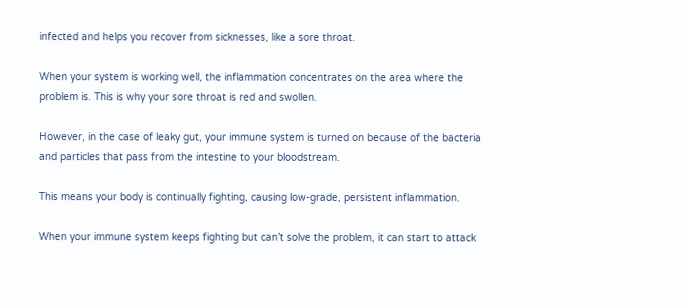infected and helps you recover from sicknesses, like a sore throat.

When your system is working well, the inflammation concentrates on the area where the problem is. This is why your sore throat is red and swollen.

However, in the case of leaky gut, your immune system is turned on because of the bacteria and particles that pass from the intestine to your bloodstream.

This means your body is continually fighting, causing low-grade, persistent inflammation.

When your immune system keeps fighting but can’t solve the problem, it can start to attack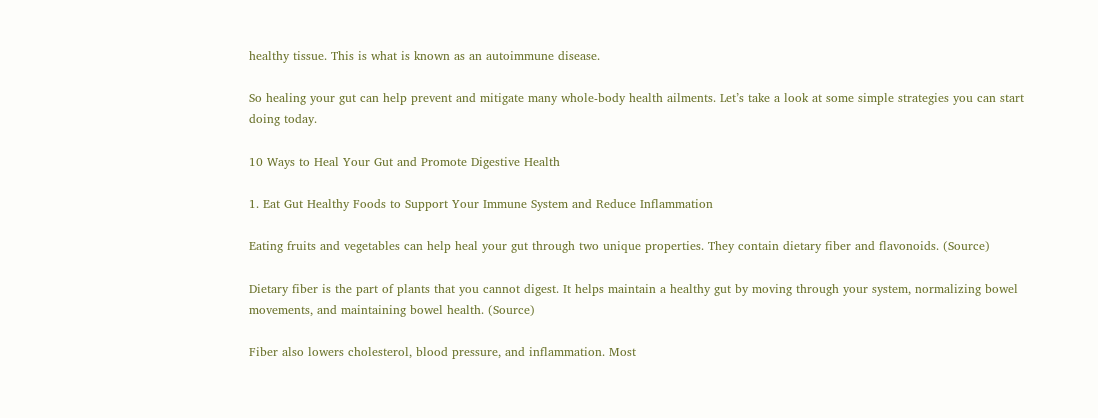healthy tissue. This is what is known as an autoimmune disease.

So healing your gut can help prevent and mitigate many whole-body health ailments. Let’s take a look at some simple strategies you can start doing today.

10 Ways to Heal Your Gut and Promote Digestive Health

1. Eat Gut Healthy Foods to Support Your Immune System and Reduce Inflammation

Eating fruits and vegetables can help heal your gut through two unique properties. They contain dietary fiber and flavonoids. (Source)

Dietary fiber is the part of plants that you cannot digest. It helps maintain a healthy gut by moving through your system, normalizing bowel movements, and maintaining bowel health. (Source)

Fiber also lowers cholesterol, blood pressure, and inflammation. Most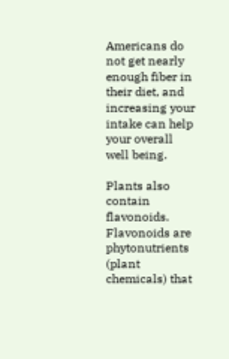Americans do not get nearly enough fiber in their diet, and increasing your intake can help your overall well being.

Plants also contain flavonoids. Flavonoids are phytonutrients (plant chemicals) that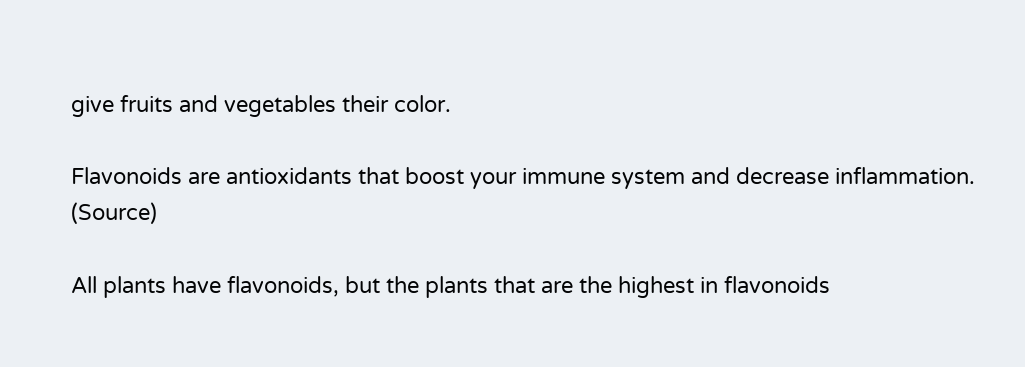give fruits and vegetables their color.

Flavonoids are antioxidants that boost your immune system and decrease inflammation. (Source)

All plants have flavonoids, but the plants that are the highest in flavonoids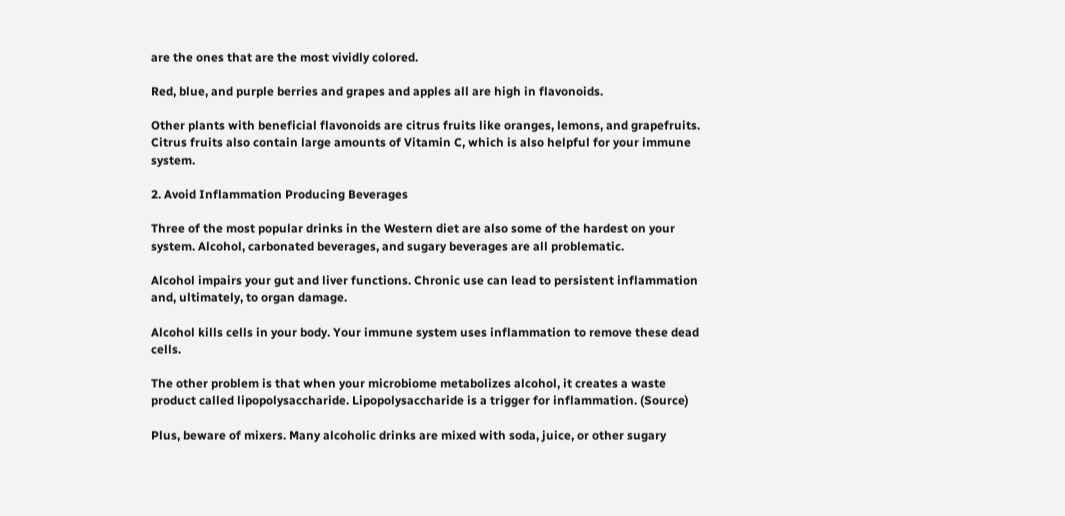are the ones that are the most vividly colored.

Red, blue, and purple berries and grapes and apples all are high in flavonoids.

Other plants with beneficial flavonoids are citrus fruits like oranges, lemons, and grapefruits. Citrus fruits also contain large amounts of Vitamin C, which is also helpful for your immune system.

2. Avoid Inflammation Producing Beverages

Three of the most popular drinks in the Western diet are also some of the hardest on your system. Alcohol, carbonated beverages, and sugary beverages are all problematic.

Alcohol impairs your gut and liver functions. Chronic use can lead to persistent inflammation and, ultimately, to organ damage.

Alcohol kills cells in your body. Your immune system uses inflammation to remove these dead cells.

The other problem is that when your microbiome metabolizes alcohol, it creates a waste product called lipopolysaccharide. Lipopolysaccharide is a trigger for inflammation. (Source)

Plus, beware of mixers. Many alcoholic drinks are mixed with soda, juice, or other sugary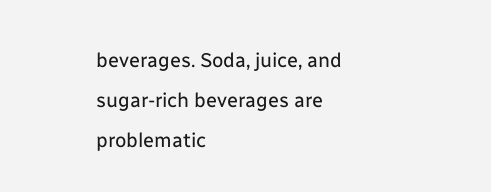beverages. Soda, juice, and sugar-rich beverages are problematic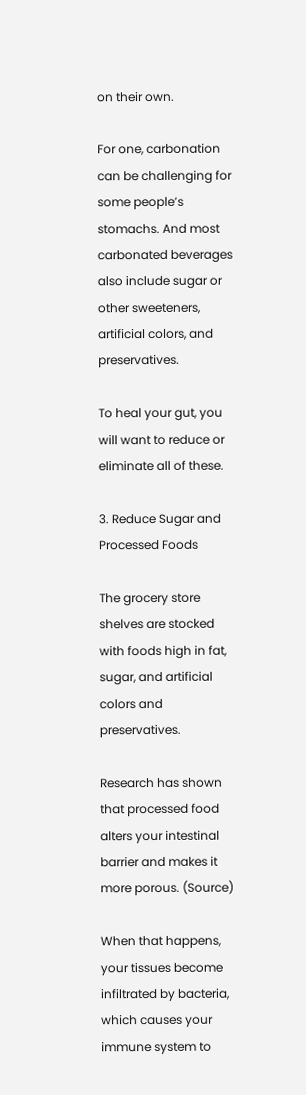on their own.

For one, carbonation can be challenging for some people’s stomachs. And most carbonated beverages also include sugar or other sweeteners, artificial colors, and preservatives.

To heal your gut, you will want to reduce or eliminate all of these.

3. Reduce Sugar and Processed Foods

The grocery store shelves are stocked with foods high in fat, sugar, and artificial colors and preservatives.

Research has shown that processed food alters your intestinal barrier and makes it more porous. (Source)

When that happens, your tissues become infiltrated by bacteria, which causes your immune system to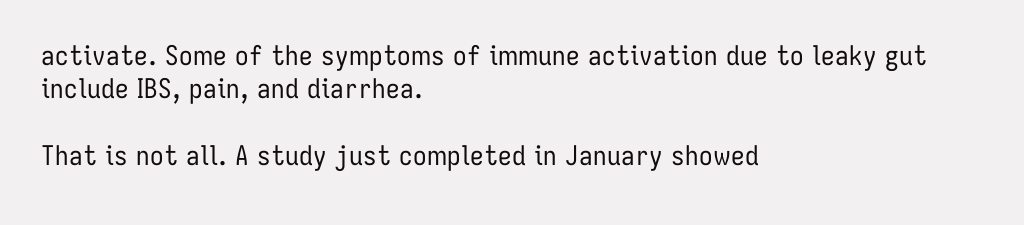activate. Some of the symptoms of immune activation due to leaky gut include IBS, pain, and diarrhea.

That is not all. A study just completed in January showed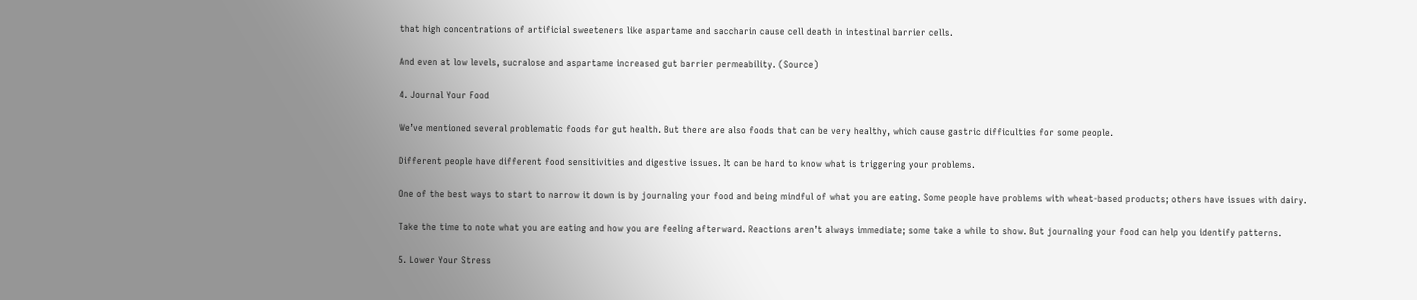that high concentrations of artificial sweeteners like aspartame and saccharin cause cell death in intestinal barrier cells.

And even at low levels, sucralose and aspartame increased gut barrier permeability. (Source)

4. Journal Your Food

We’ve mentioned several problematic foods for gut health. But there are also foods that can be very healthy, which cause gastric difficulties for some people.

Different people have different food sensitivities and digestive issues. It can be hard to know what is triggering your problems.

One of the best ways to start to narrow it down is by journaling your food and being mindful of what you are eating. Some people have problems with wheat-based products; others have issues with dairy.

Take the time to note what you are eating and how you are feeling afterward. Reactions aren’t always immediate; some take a while to show. But journaling your food can help you identify patterns.

5. Lower Your Stress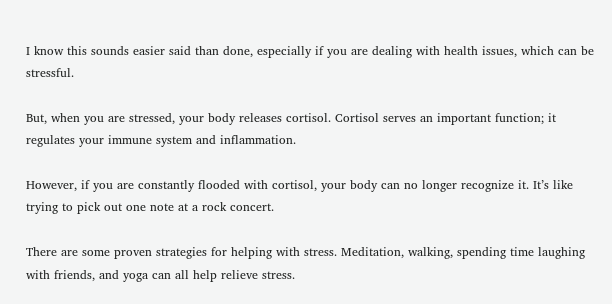I know this sounds easier said than done, especially if you are dealing with health issues, which can be stressful.

But, when you are stressed, your body releases cortisol. Cortisol serves an important function; it regulates your immune system and inflammation.

However, if you are constantly flooded with cortisol, your body can no longer recognize it. It’s like trying to pick out one note at a rock concert.

There are some proven strategies for helping with stress. Meditation, walking, spending time laughing with friends, and yoga can all help relieve stress.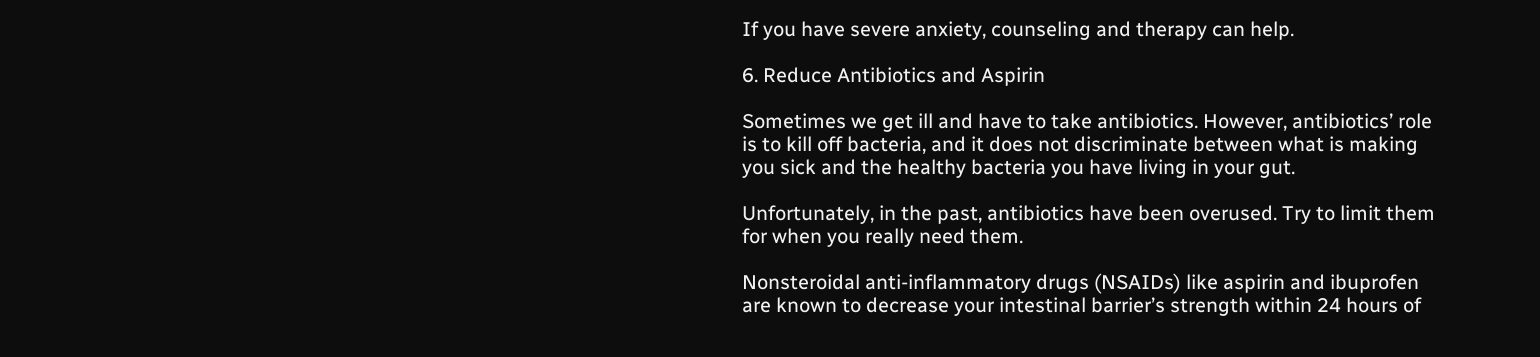If you have severe anxiety, counseling and therapy can help.

6. Reduce Antibiotics and Aspirin

Sometimes we get ill and have to take antibiotics. However, antibiotics’ role is to kill off bacteria, and it does not discriminate between what is making you sick and the healthy bacteria you have living in your gut.

Unfortunately, in the past, antibiotics have been overused. Try to limit them for when you really need them.

Nonsteroidal anti-inflammatory drugs (NSAIDs) like aspirin and ibuprofen are known to decrease your intestinal barrier’s strength within 24 hours of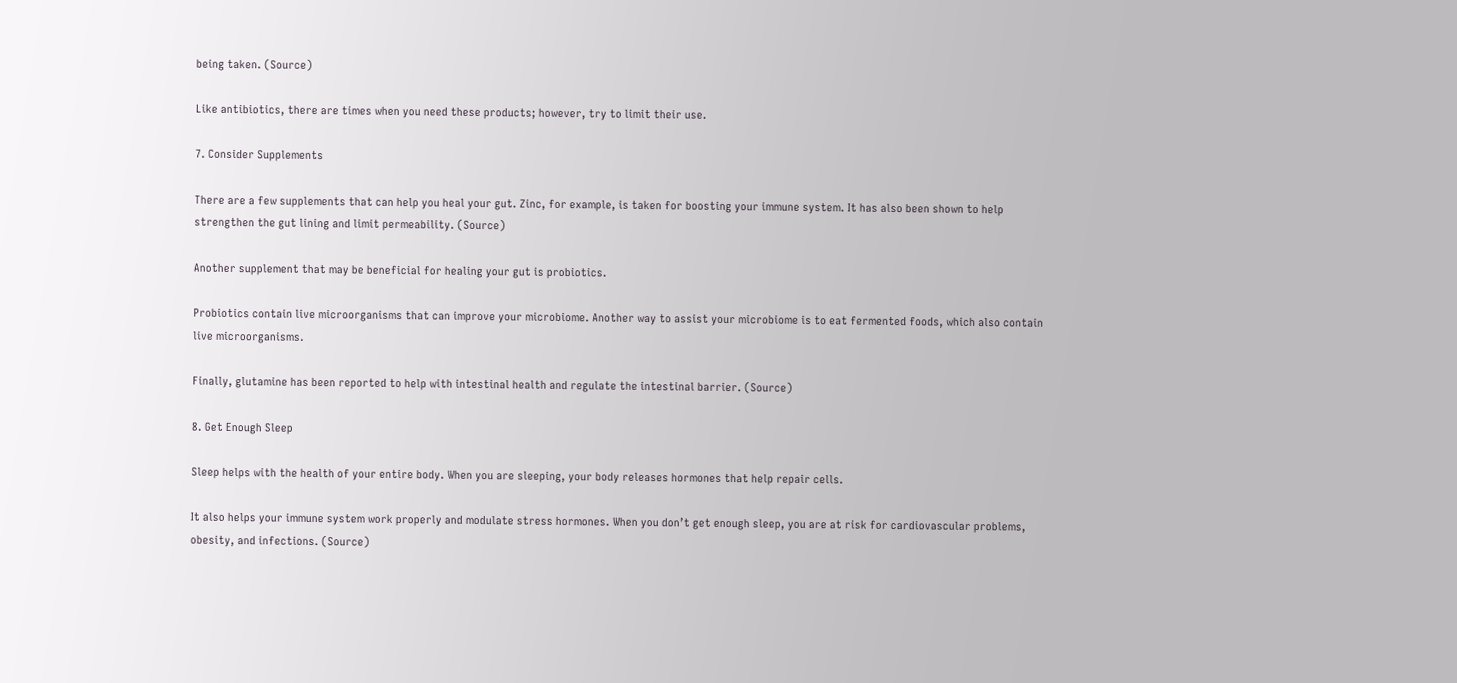being taken. (Source)

Like antibiotics, there are times when you need these products; however, try to limit their use.

7. Consider Supplements

There are a few supplements that can help you heal your gut. Zinc, for example, is taken for boosting your immune system. It has also been shown to help strengthen the gut lining and limit permeability. (Source)

Another supplement that may be beneficial for healing your gut is probiotics.

Probiotics contain live microorganisms that can improve your microbiome. Another way to assist your microbiome is to eat fermented foods, which also contain live microorganisms.

Finally, glutamine has been reported to help with intestinal health and regulate the intestinal barrier. (Source)

8. Get Enough Sleep

Sleep helps with the health of your entire body. When you are sleeping, your body releases hormones that help repair cells.

It also helps your immune system work properly and modulate stress hormones. When you don’t get enough sleep, you are at risk for cardiovascular problems, obesity, and infections. (Source)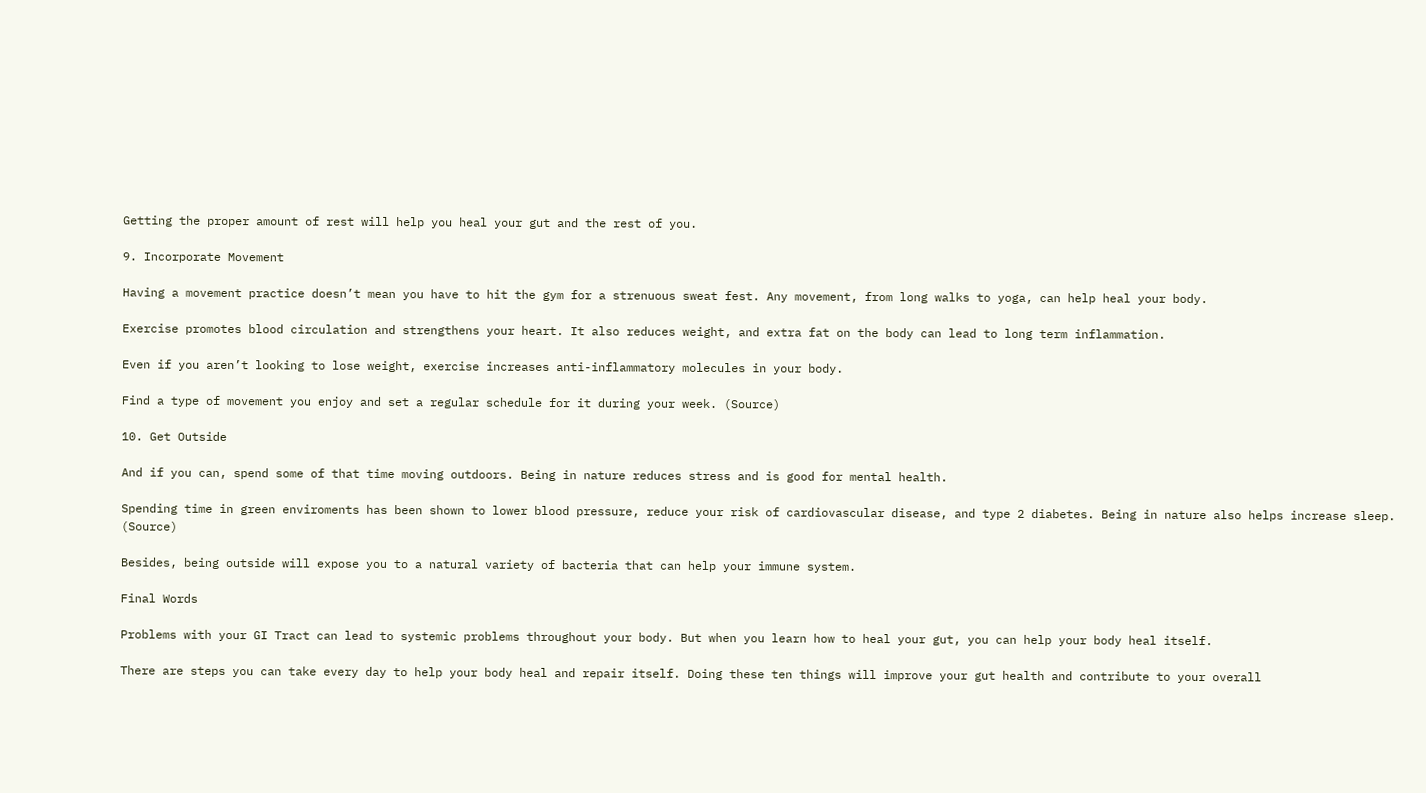Getting the proper amount of rest will help you heal your gut and the rest of you.

9. Incorporate Movement

Having a movement practice doesn’t mean you have to hit the gym for a strenuous sweat fest. Any movement, from long walks to yoga, can help heal your body.

Exercise promotes blood circulation and strengthens your heart. It also reduces weight, and extra fat on the body can lead to long term inflammation.

Even if you aren’t looking to lose weight, exercise increases anti-inflammatory molecules in your body.

Find a type of movement you enjoy and set a regular schedule for it during your week. (Source)

10. Get Outside

And if you can, spend some of that time moving outdoors. Being in nature reduces stress and is good for mental health.

Spending time in green enviroments has been shown to lower blood pressure, reduce your risk of cardiovascular disease, and type 2 diabetes. Being in nature also helps increase sleep. (Source)

Besides, being outside will expose you to a natural variety of bacteria that can help your immune system.

Final Words

Problems with your GI Tract can lead to systemic problems throughout your body. But when you learn how to heal your gut, you can help your body heal itself.

There are steps you can take every day to help your body heal and repair itself. Doing these ten things will improve your gut health and contribute to your overall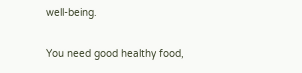well-being.

You need good healthy food,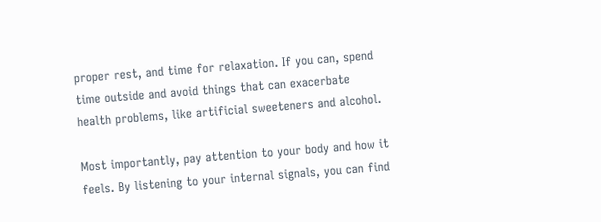proper rest, and time for relaxation. If you can, spend time outside and avoid things that can exacerbate health problems, like artificial sweeteners and alcohol.

Most importantly, pay attention to your body and how it feels. By listening to your internal signals, you can find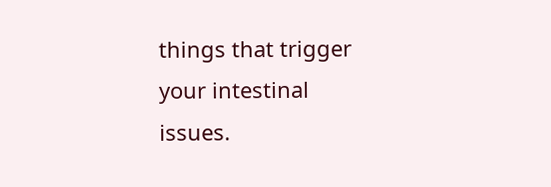things that trigger your intestinal issues.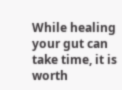While healing your gut can take time, it is worth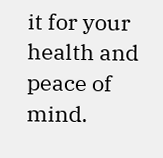it for your health and peace of mind.